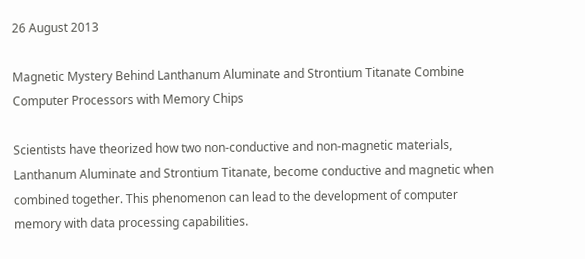26 August 2013

Magnetic Mystery Behind Lanthanum Aluminate and Strontium Titanate Combine Computer Processors with Memory Chips

Scientists have theorized how two non-conductive and non-magnetic materials, Lanthanum Aluminate and Strontium Titanate, become conductive and magnetic when combined together. This phenomenon can lead to the development of computer memory with data processing capabilities.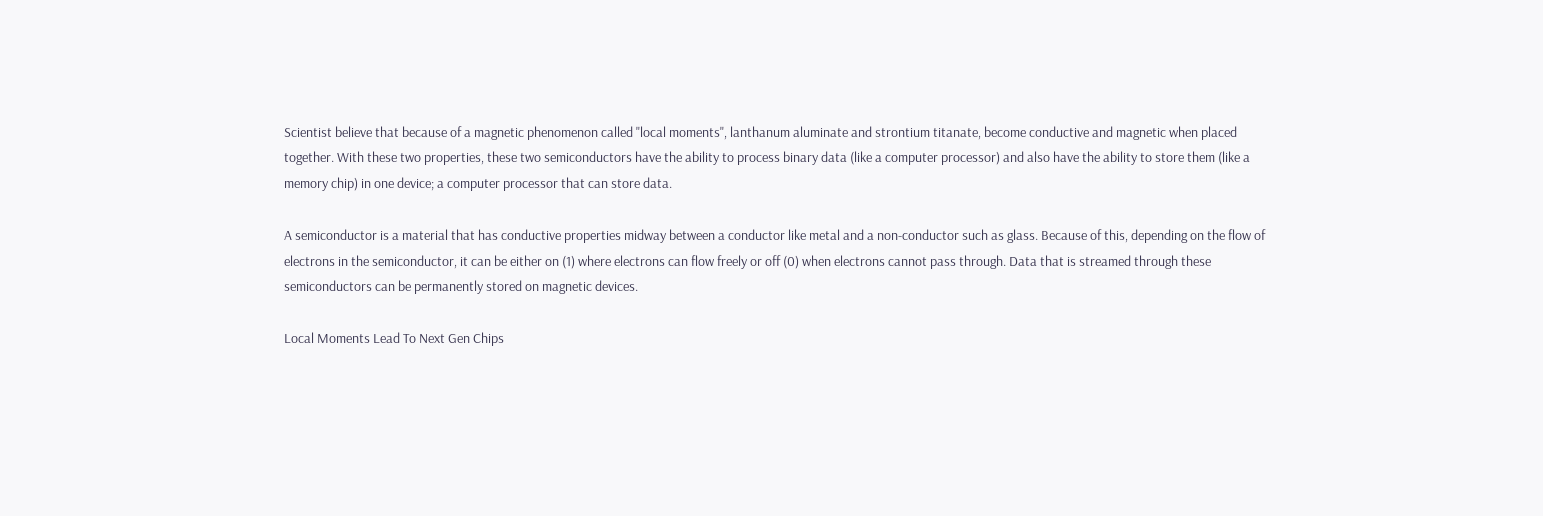Scientist believe that because of a magnetic phenomenon called "local moments", lanthanum aluminate and strontium titanate, become conductive and magnetic when placed together. With these two properties, these two semiconductors have the ability to process binary data (like a computer processor) and also have the ability to store them (like a memory chip) in one device; a computer processor that can store data.

A semiconductor is a material that has conductive properties midway between a conductor like metal and a non-conductor such as glass. Because of this, depending on the flow of electrons in the semiconductor, it can be either on (1) where electrons can flow freely or off (0) when electrons cannot pass through. Data that is streamed through these semiconductors can be permanently stored on magnetic devices.

Local Moments Lead To Next Gen Chips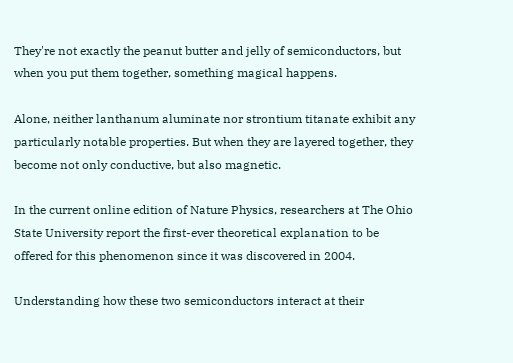They're not exactly the peanut butter and jelly of semiconductors, but when you put them together, something magical happens.

Alone, neither lanthanum aluminate nor strontium titanate exhibit any particularly notable properties. But when they are layered together, they become not only conductive, but also magnetic.

In the current online edition of Nature Physics, researchers at The Ohio State University report the first-ever theoretical explanation to be offered for this phenomenon since it was discovered in 2004.

Understanding how these two semiconductors interact at their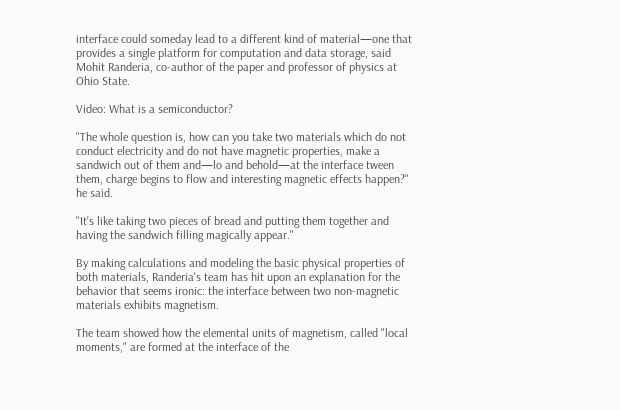interface could someday lead to a different kind of material—one that provides a single platform for computation and data storage, said Mohit Randeria, co-author of the paper and professor of physics at Ohio State.

Video: What is a semiconductor?

"The whole question is, how can you take two materials which do not conduct electricity and do not have magnetic properties, make a sandwich out of them and—lo and behold—at the interface tween them, charge begins to flow and interesting magnetic effects happen?" he said.

"It's like taking two pieces of bread and putting them together and having the sandwich filling magically appear."

By making calculations and modeling the basic physical properties of both materials, Randeria's team has hit upon an explanation for the behavior that seems ironic: the interface between two non-magnetic materials exhibits magnetism.

The team showed how the elemental units of magnetism, called "local moments," are formed at the interface of the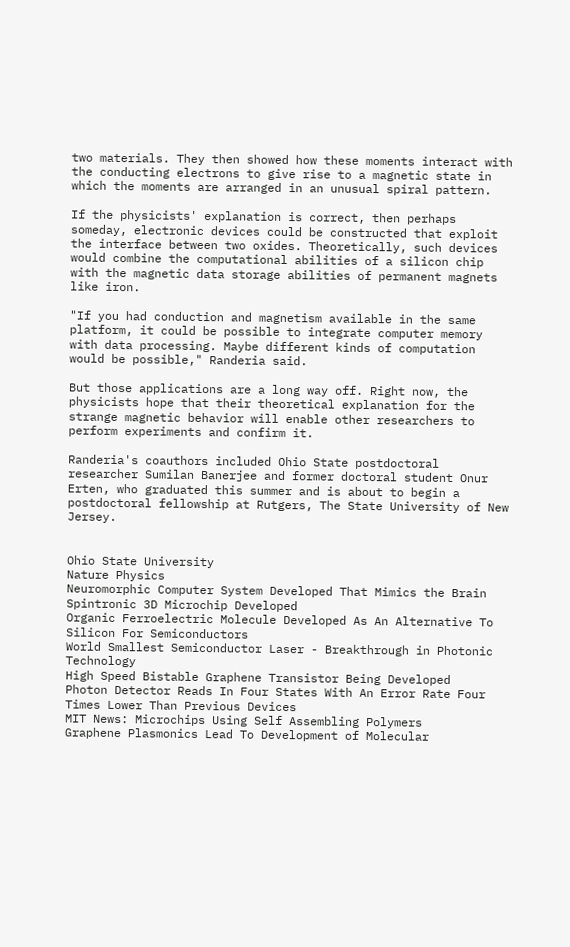two materials. They then showed how these moments interact with the conducting electrons to give rise to a magnetic state in which the moments are arranged in an unusual spiral pattern.

If the physicists' explanation is correct, then perhaps someday, electronic devices could be constructed that exploit the interface between two oxides. Theoretically, such devices would combine the computational abilities of a silicon chip with the magnetic data storage abilities of permanent magnets like iron.

"If you had conduction and magnetism available in the same platform, it could be possible to integrate computer memory with data processing. Maybe different kinds of computation would be possible," Randeria said.

But those applications are a long way off. Right now, the physicists hope that their theoretical explanation for the strange magnetic behavior will enable other researchers to perform experiments and confirm it.

Randeria's coauthors included Ohio State postdoctoral researcher Sumilan Banerjee and former doctoral student Onur Erten, who graduated this summer and is about to begin a postdoctoral fellowship at Rutgers, The State University of New Jersey.


Ohio State University
Nature Physics
Neuromorphic Computer System Developed That Mimics the Brain
Spintronic 3D Microchip Developed
Organic Ferroelectric Molecule Developed As An Alternative To Silicon For Semiconductors
World Smallest Semiconductor Laser - Breakthrough in Photonic Technology
High Speed Bistable Graphene Transistor Being Developed
Photon Detector Reads In Four States With An Error Rate Four Times Lower Than Previous Devices
MIT News: Microchips Using Self Assembling Polymers
Graphene Plasmonics Lead To Development of Molecular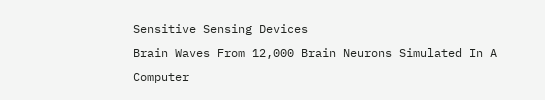Sensitive Sensing Devices
Brain Waves From 12,000 Brain Neurons Simulated In A Computer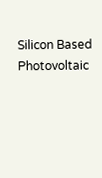Silicon Based Photovoltaic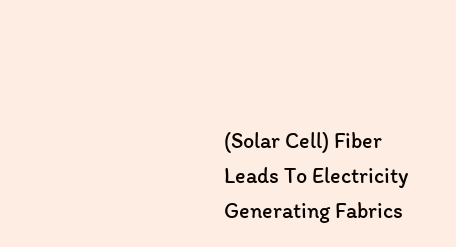(Solar Cell) Fiber Leads To Electricity Generating Fabrics